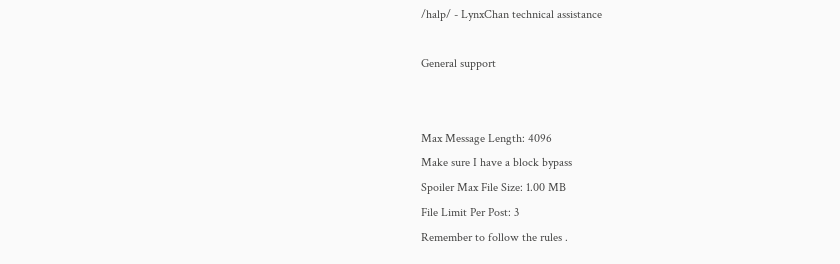/halp/ - LynxChan technical assistance

General support


Max Message Length: 4096
Make sure I have a block bypass
Spoiler Max File Size: 1.00 MB
File Limit Per Post: 3
Remember to follow the rules .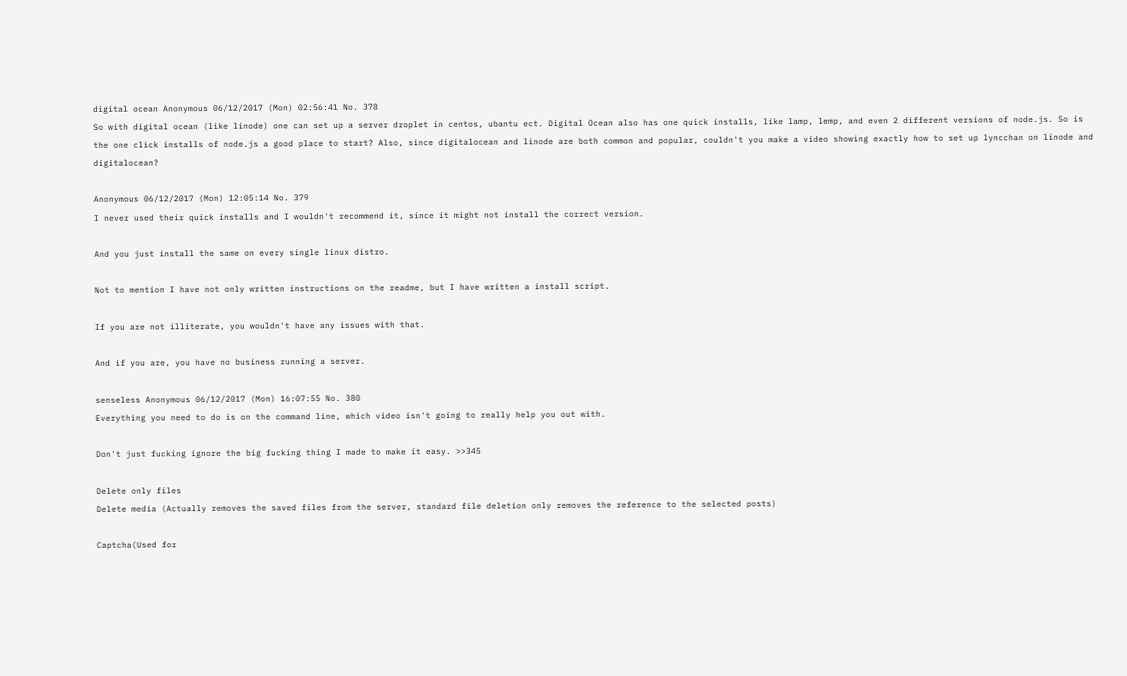digital ocean Anonymous 06/12/2017 (Mon) 02:56:41 No. 378
So with digital ocean (like linode) one can set up a server droplet in centos, ubantu ect. Digital Ocean also has one quick installs, like lamp, lemp, and even 2 different versions of node.js. So is the one click installs of node.js a good place to start? Also, since digitalocean and linode are both common and popular, couldn't you make a video showing exactly how to set up lyncchan on linode and digitalocean?

Anonymous 06/12/2017 (Mon) 12:05:14 No. 379
I never used their quick installs and I wouldn't recommend it, since it might not install the correct version.

And you just install the same on every single linux distro.

Not to mention I have not only written instructions on the readme, but I have written a install script.

If you are not illiterate, you wouldn't have any issues with that.

And if you are, you have no business running a server.

senseless Anonymous 06/12/2017 (Mon) 16:07:55 No. 380
Everything you need to do is on the command line, which video isn't going to really help you out with.

Don't just fucking ignore the big fucking thing I made to make it easy. >>345

Delete only files
Delete media (Actually removes the saved files from the server, standard file deletion only removes the reference to the selected posts)

Captcha(Used for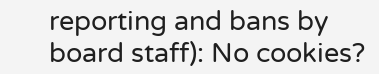reporting and bans by board staff): No cookies?